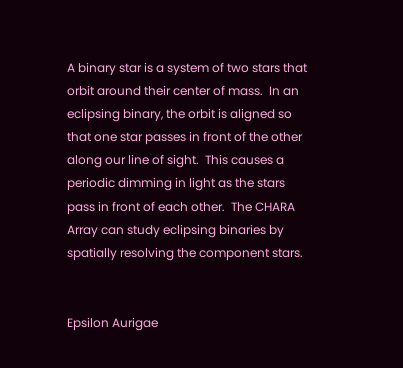A binary star is a system of two stars that orbit around their center of mass.  In an eclipsing binary, the orbit is aligned so that one star passes in front of the other along our line of sight.  This causes a periodic dimming in light as the stars pass in front of each other.  The CHARA Array can study eclipsing binaries by spatially resolving the component stars.


Epsilon Aurigae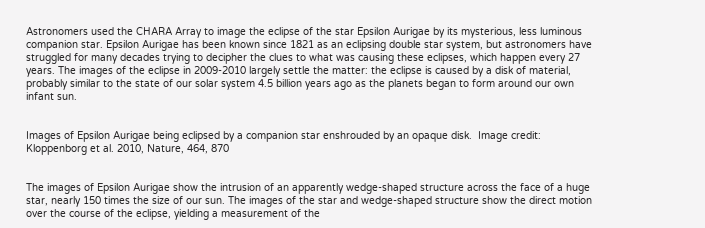Astronomers used the CHARA Array to image the eclipse of the star Epsilon Aurigae by its mysterious, less luminous companion star. Epsilon Aurigae has been known since 1821 as an eclipsing double star system, but astronomers have struggled for many decades trying to decipher the clues to what was causing these eclipses, which happen every 27 years. The images of the eclipse in 2009-2010 largely settle the matter: the eclipse is caused by a disk of material, probably similar to the state of our solar system 4.5 billion years ago as the planets began to form around our own infant sun.


Images of Epsilon Aurigae being eclipsed by a companion star enshrouded by an opaque disk.  Image credit: Kloppenborg et al. 2010, Nature, 464, 870


The images of Epsilon Aurigae show the intrusion of an apparently wedge-shaped structure across the face of a huge star, nearly 150 times the size of our sun. The images of the star and wedge-shaped structure show the direct motion over the course of the eclipse, yielding a measurement of the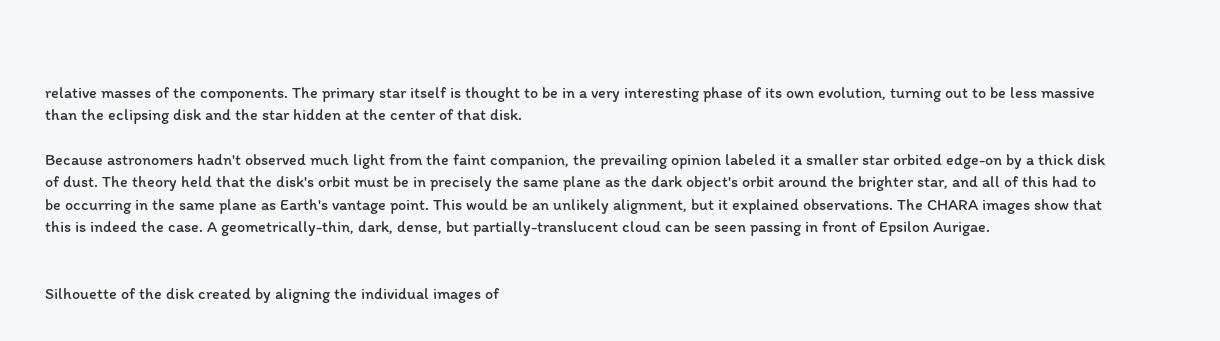relative masses of the components. The primary star itself is thought to be in a very interesting phase of its own evolution, turning out to be less massive than the eclipsing disk and the star hidden at the center of that disk.

Because astronomers hadn't observed much light from the faint companion, the prevailing opinion labeled it a smaller star orbited edge-on by a thick disk of dust. The theory held that the disk's orbit must be in precisely the same plane as the dark object's orbit around the brighter star, and all of this had to be occurring in the same plane as Earth's vantage point. This would be an unlikely alignment, but it explained observations. The CHARA images show that this is indeed the case. A geometrically-thin, dark, dense, but partially-translucent cloud can be seen passing in front of Epsilon Aurigae.


Silhouette of the disk created by aligning the individual images of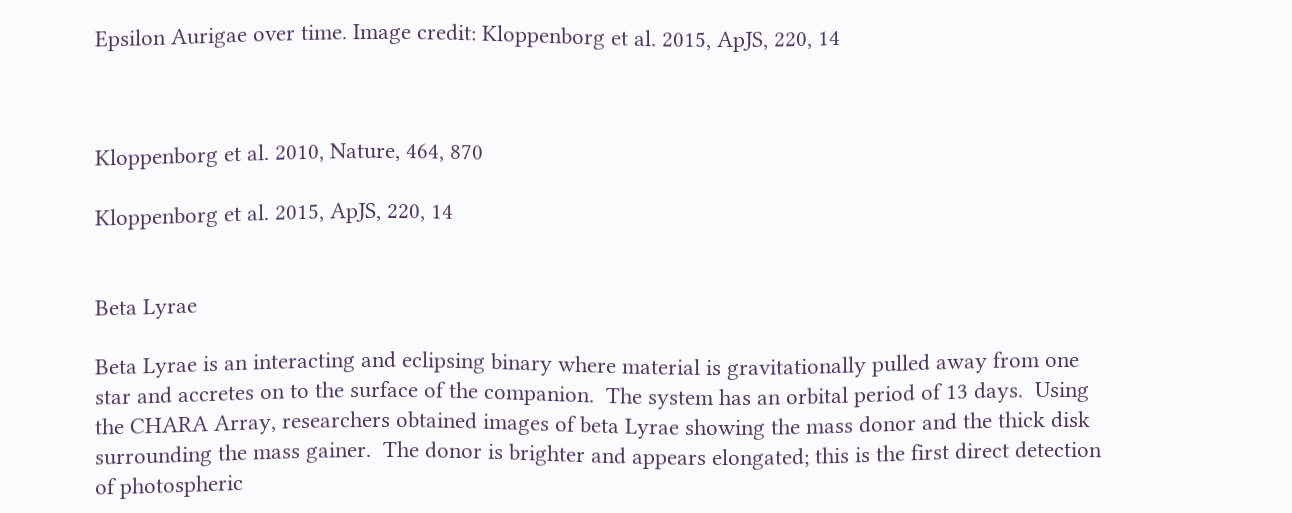Epsilon Aurigae over time. Image credit: Kloppenborg et al. 2015, ApJS, 220, 14



Kloppenborg et al. 2010, Nature, 464, 870

Kloppenborg et al. 2015, ApJS, 220, 14


Beta Lyrae

Beta Lyrae is an interacting and eclipsing binary where material is gravitationally pulled away from one star and accretes on to the surface of the companion.  The system has an orbital period of 13 days.  Using the CHARA Array, researchers obtained images of beta Lyrae showing the mass donor and the thick disk surrounding the mass gainer.  The donor is brighter and appears elongated; this is the first direct detection of photospheric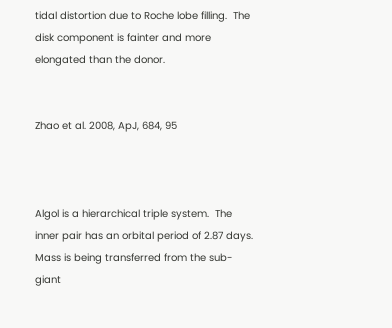tidal distortion due to Roche lobe filling.  The disk component is fainter and more elongated than the donor.


Zhao et al. 2008, ApJ, 684, 95



Algol is a hierarchical triple system.  The inner pair has an orbital period of 2.87 days.  Mass is being transferred from the sub-giant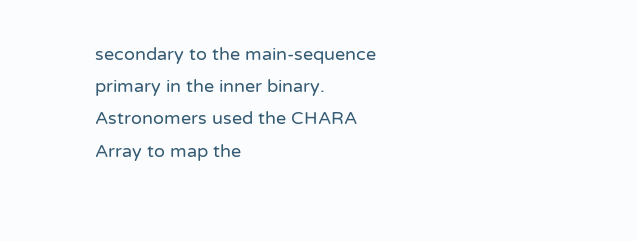secondary to the main-sequence primary in the inner binary.  Astronomers used the CHARA Array to map the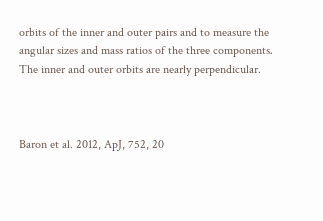orbits of the inner and outer pairs and to measure the angular sizes and mass ratios of the three components.  The inner and outer orbits are nearly perpendicular.



Baron et al. 2012, ApJ, 752, 20